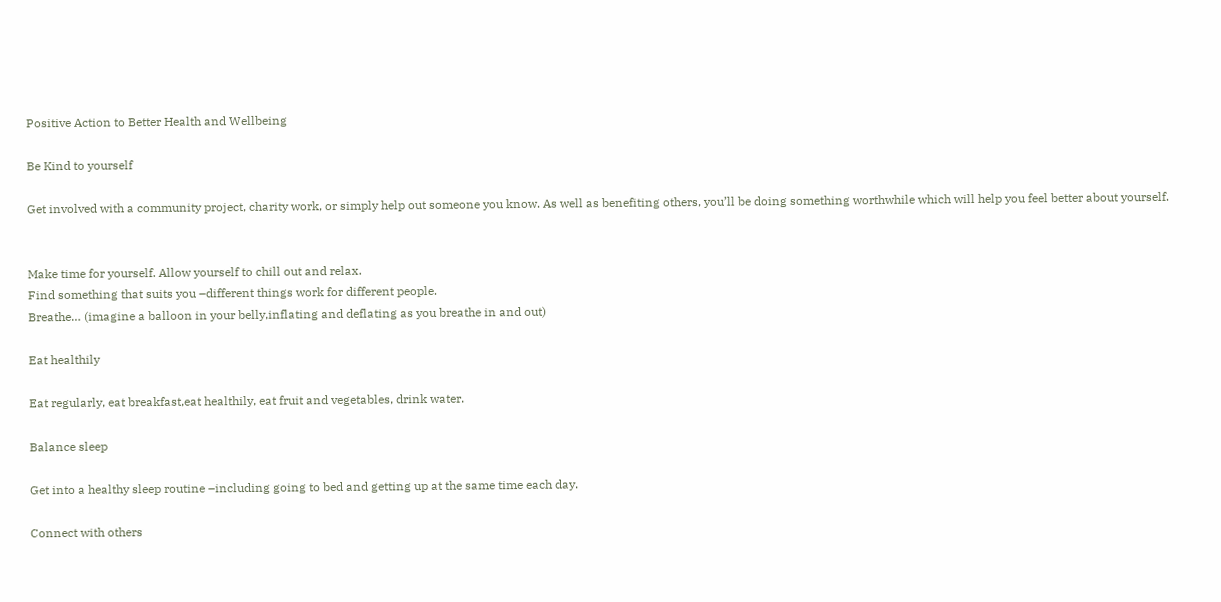Positive Action to Better Health and Wellbeing

Be Kind to yourself

Get involved with a community project, charity work, or simply help out someone you know. As well as benefiting others, you’ll be doing something worthwhile which will help you feel better about yourself.


Make time for yourself. Allow yourself to chill out and relax.
Find something that suits you –different things work for different people.
Breathe… (imagine a balloon in your belly,inflating and deflating as you breathe in and out)

Eat healthily

Eat regularly, eat breakfast,eat healthily, eat fruit and vegetables, drink water.

Balance sleep

Get into a healthy sleep routine –including going to bed and getting up at the same time each day.

Connect with others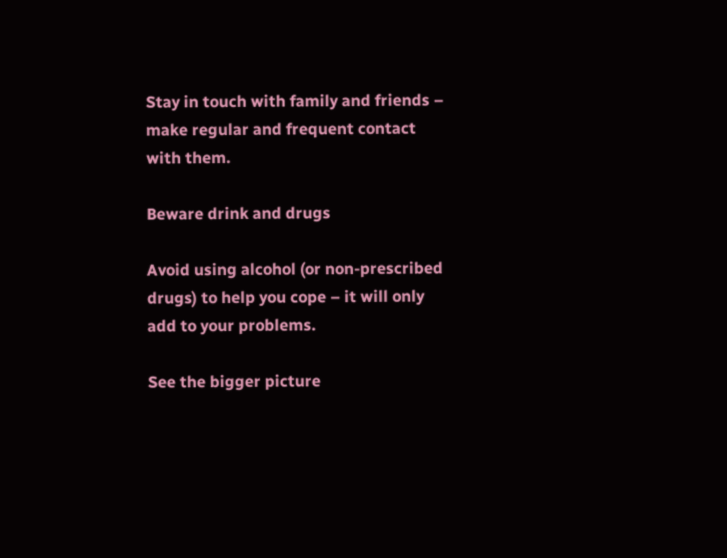Stay in touch with family and friends – make regular and frequent contact with them.

Beware drink and drugs

Avoid using alcohol (or non-prescribed drugs) to help you cope – it will only add to your problems.

See the bigger picture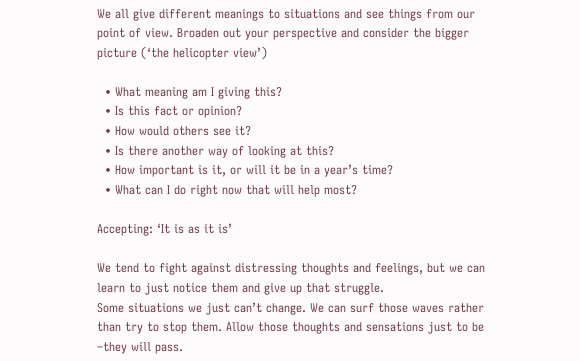We all give different meanings to situations and see things from our point of view. Broaden out your perspective and consider the bigger picture (‘the helicopter view’)

  • What meaning am I giving this?
  • Is this fact or opinion?
  • How would others see it?
  • Is there another way of looking at this?
  • How important is it, or will it be in a year’s time?
  • What can I do right now that will help most?

Accepting: ‘It is as it is’

We tend to fight against distressing thoughts and feelings, but we can learn to just notice them and give up that struggle.
Some situations we just can’t change. We can surf those waves rather than try to stop them. Allow those thoughts and sensations just to be –they will pass.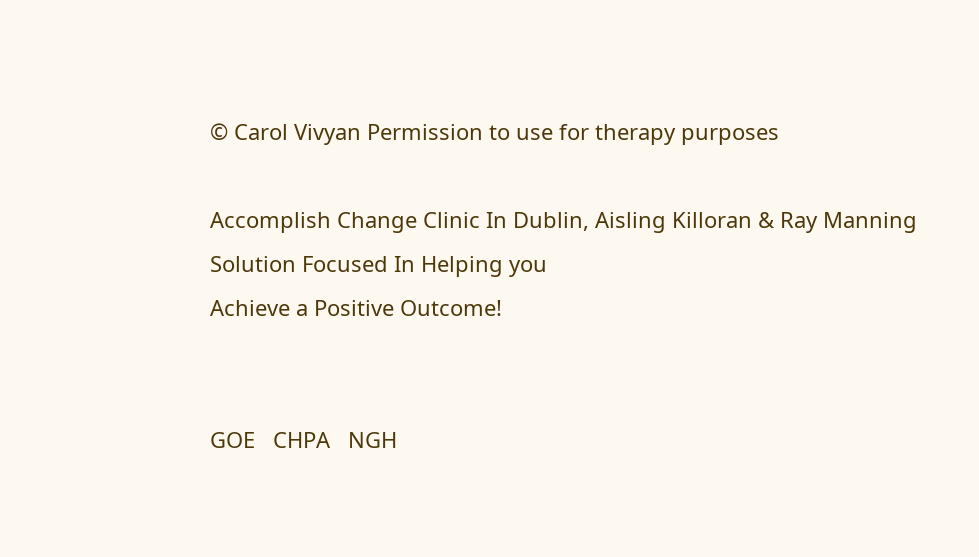© Carol Vivyan Permission to use for therapy purposes

Accomplish Change Clinic In Dublin, Aisling Killoran & Ray Manning
Solution Focused In Helping you
Achieve a Positive Outcome!


GOE   CHPA   NGH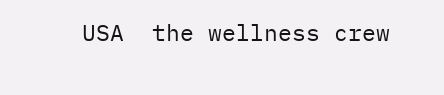USA  the wellness crew